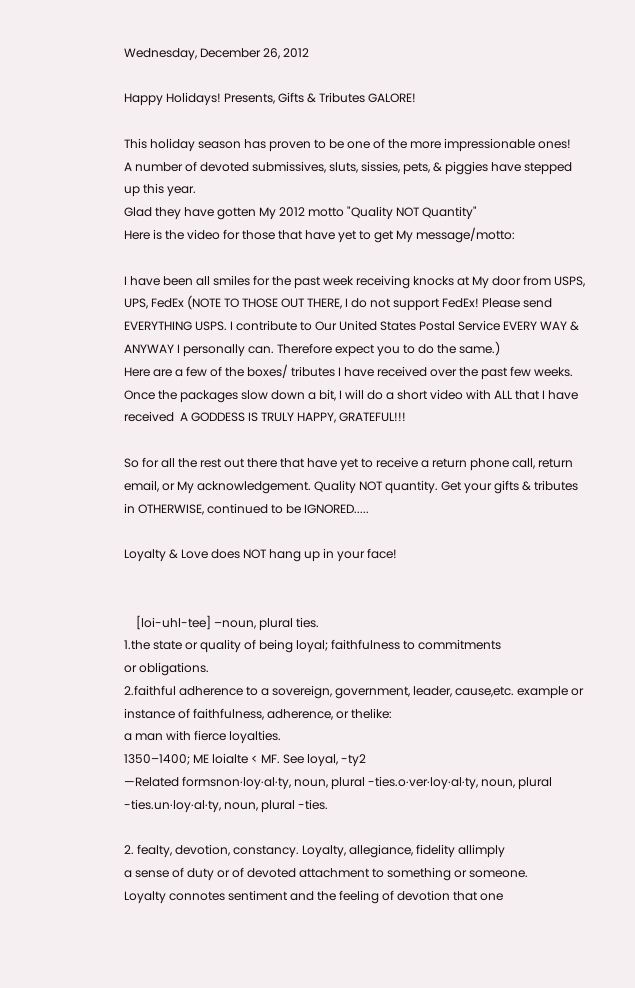Wednesday, December 26, 2012

Happy Holidays! Presents, Gifts & Tributes GALORE!

This holiday season has proven to be one of the more impressionable ones!
A number of devoted submissives, sluts, sissies, pets, & piggies have stepped up this year.
Glad they have gotten My 2012 motto "Quality NOT Quantity"
Here is the video for those that have yet to get My message/motto:

I have been all smiles for the past week receiving knocks at My door from USPS, UPS, FedEx (NOTE TO THOSE OUT THERE, I do not support FedEx! Please send EVERYTHING USPS. I contribute to Our United States Postal Service EVERY WAY & ANYWAY I personally can. Therefore expect you to do the same.)
Here are a few of the boxes/ tributes I have received over the past few weeks. Once the packages slow down a bit, I will do a short video with ALL that I have received  A GODDESS IS TRULY HAPPY, GRATEFUL!!!

So for all the rest out there that have yet to receive a return phone call, return email, or My acknowledgement. Quality NOT quantity. Get your gifts & tributes in OTHERWISE, continued to be IGNORED.....

Loyalty & Love does NOT hang up in your face!


    [loi-uhl-tee] –noun, plural ties.
1.the state or quality of being loyal; faithfulness to commitments
or obligations.
2.faithful adherence to a sovereign, government, leader, cause,etc. example or instance of faithfulness, adherence, or thelike:
a man with fierce loyalties.
1350–1400; ME loialte < MF. See loyal, -ty2
—Related formsnon·loy·al·ty, noun, plural -ties.o·ver·loy·al·ty, noun, plural -ties.un·loy·al·ty, noun, plural -ties.

2. fealty, devotion, constancy. Loyalty, allegiance, fidelity allimply
a sense of duty or of devoted attachment to something or someone.
Loyalty connotes sentiment and the feeling of devotion that one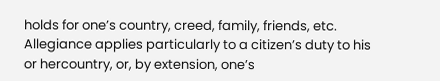holds for one’s country, creed, family, friends, etc.
Allegiance applies particularly to a citizen’s duty to his
or hercountry, or, by extension, one’s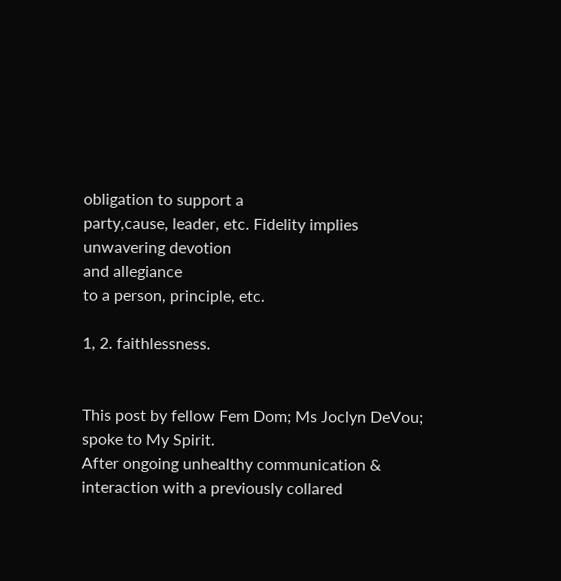obligation to support a
party,cause, leader, etc. Fidelity implies unwavering devotion
and allegiance
to a person, principle, etc.

1, 2. faithlessness.


This post by fellow Fem Dom; Ms Joclyn DeVou; spoke to My Spirit.
After ongoing unhealthy communication & interaction with a previously collared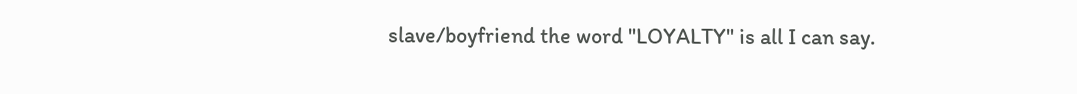slave/boyfriend the word "LOYALTY" is all I can say.